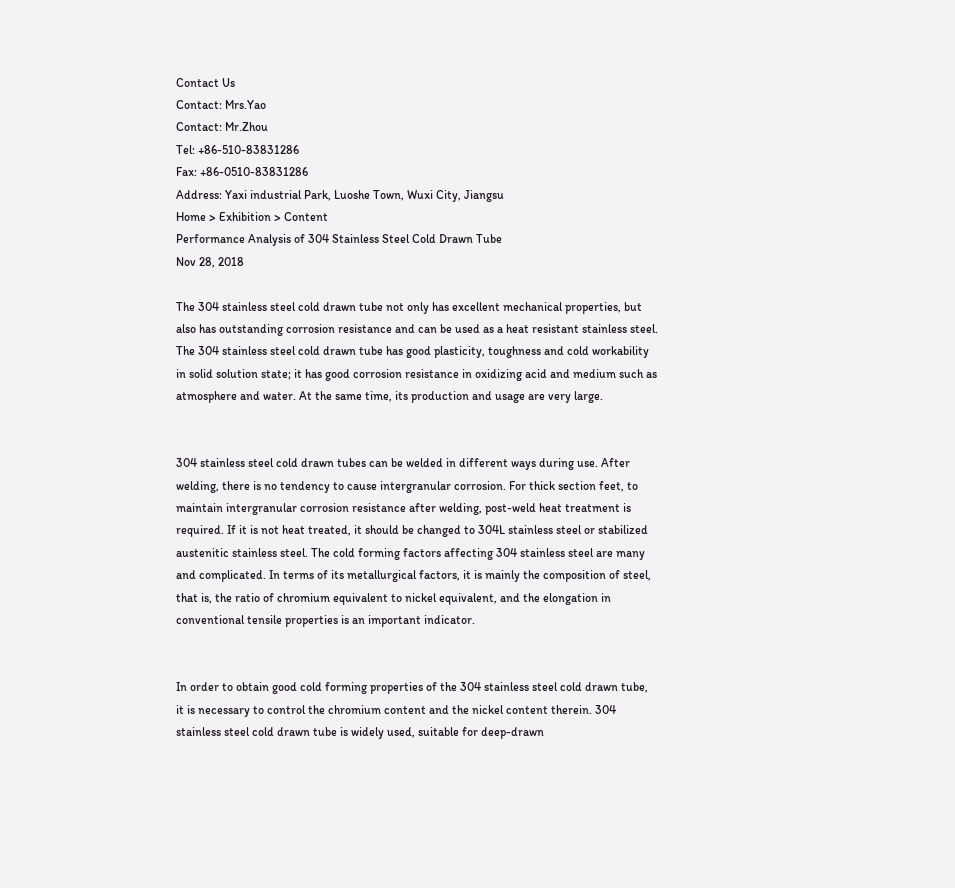Contact Us
Contact: Mrs.Yao
Contact: Mr.Zhou
Tel: +86-510-83831286
Fax: +86-0510-83831286
Address: Yaxi industrial Park, Luoshe Town, Wuxi City, Jiangsu
Home > Exhibition > Content
Performance Analysis of 304 Stainless Steel Cold Drawn Tube
Nov 28, 2018

The 304 stainless steel cold drawn tube not only has excellent mechanical properties, but also has outstanding corrosion resistance and can be used as a heat resistant stainless steel. The 304 stainless steel cold drawn tube has good plasticity, toughness and cold workability in solid solution state; it has good corrosion resistance in oxidizing acid and medium such as atmosphere and water. At the same time, its production and usage are very large.


304 stainless steel cold drawn tubes can be welded in different ways during use. After welding, there is no tendency to cause intergranular corrosion. For thick section feet, to maintain intergranular corrosion resistance after welding, post-weld heat treatment is required. If it is not heat treated, it should be changed to 304L stainless steel or stabilized austenitic stainless steel. The cold forming factors affecting 304 stainless steel are many and complicated. In terms of its metallurgical factors, it is mainly the composition of steel, that is, the ratio of chromium equivalent to nickel equivalent, and the elongation in conventional tensile properties is an important indicator.


In order to obtain good cold forming properties of the 304 stainless steel cold drawn tube, it is necessary to control the chromium content and the nickel content therein. 304 stainless steel cold drawn tube is widely used, suitable for deep-drawn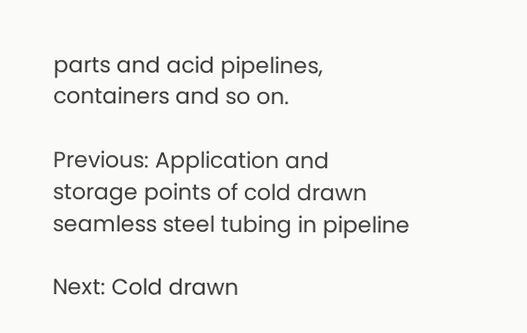parts and acid pipelines, containers and so on.

Previous: Application and storage points of cold drawn seamless steel tubing in pipeline

Next: Cold drawn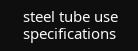steel tube use specifications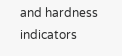and hardness indicators